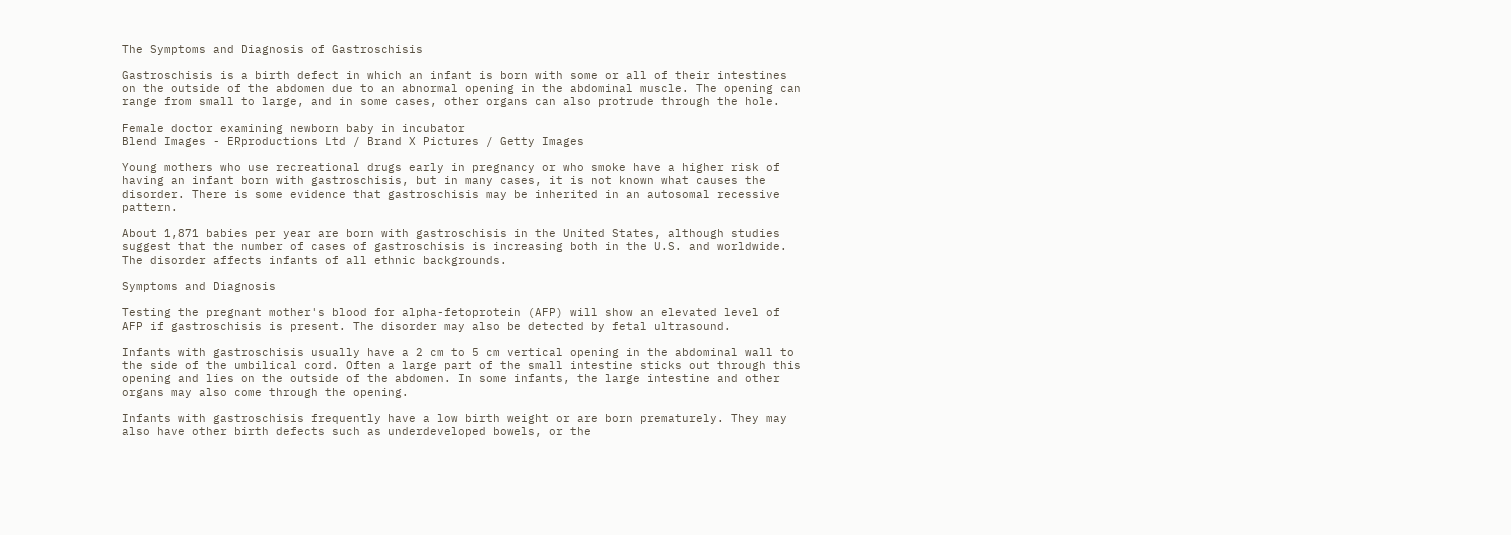The Symptoms and Diagnosis of Gastroschisis

Gastroschisis is a birth defect in which an infant is born with some or all of their intestines on the outside of the abdomen due to an abnormal opening in the abdominal muscle. The opening can range from small to large, and in some cases, other organs can also protrude through the hole.

Female doctor examining newborn baby in incubator
Blend Images - ERproductions Ltd / Brand X Pictures / Getty Images

Young mothers who use recreational drugs early in pregnancy or who smoke have a higher risk of having an infant born with gastroschisis, but in many cases, it is not known what causes the disorder. There is some evidence that gastroschisis may be inherited in an autosomal recessive pattern.

About 1,871 babies per year are born with gastroschisis in the United States, although studies suggest that the number of cases of gastroschisis is increasing both in the U.S. and worldwide. The disorder affects infants of all ethnic backgrounds.

Symptoms and Diagnosis

Testing the pregnant mother's blood for alpha-fetoprotein (AFP) will show an elevated level of AFP if gastroschisis is present. The disorder may also be detected by fetal ultrasound.

Infants with gastroschisis usually have a 2 cm to 5 cm vertical opening in the abdominal wall to the side of the umbilical cord. Often a large part of the small intestine sticks out through this opening and lies on the outside of the abdomen. In some infants, the large intestine and other organs may also come through the opening.

Infants with gastroschisis frequently have a low birth weight or are born prematurely. They may also have other birth defects such as underdeveloped bowels, or the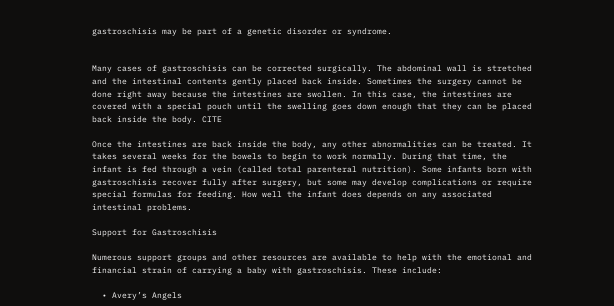gastroschisis may be part of a genetic disorder or syndrome.


Many cases of gastroschisis can be corrected surgically. The abdominal wall is stretched and the intestinal contents gently placed back inside. Sometimes the surgery cannot be done right away because the intestines are swollen. In this case, the intestines are covered with a special pouch until the swelling goes down enough that they can be placed back inside the body. CITE

Once the intestines are back inside the body, any other abnormalities can be treated. It takes several weeks for the bowels to begin to work normally. During that time, the infant is fed through a vein (called total parenteral nutrition). Some infants born with gastroschisis recover fully after surgery, but some may develop complications or require special formulas for feeding. How well the infant does depends on any associated intestinal problems.

Support for Gastroschisis

Numerous support groups and other resources are available to help with the emotional and financial strain of carrying a baby with gastroschisis. These include:

  • Avery’s Angels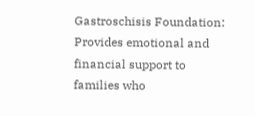Gastroschisis Foundation: Provides emotional and financial support to families who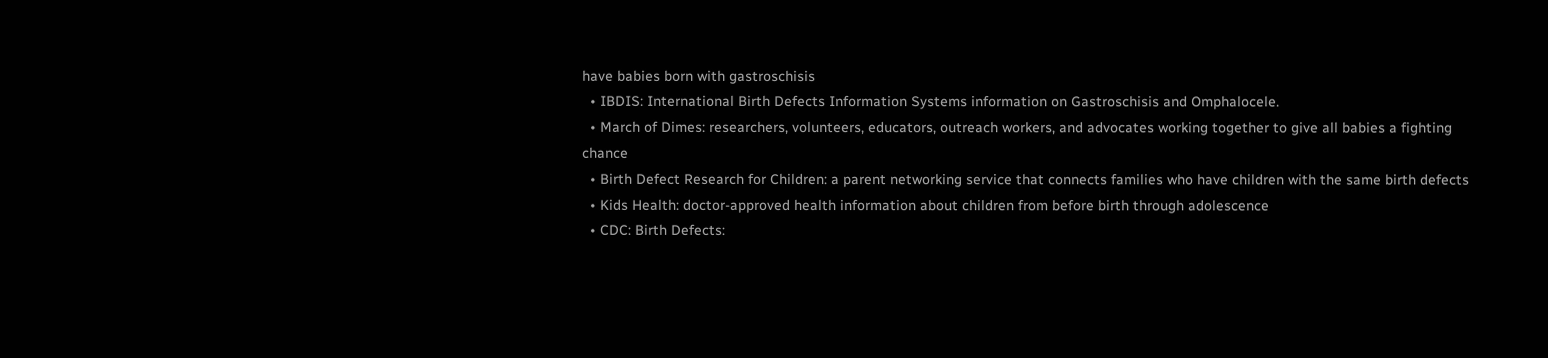have babies born with gastroschisis
  • IBDIS: International Birth Defects Information Systems information on Gastroschisis and Omphalocele.
  • March of Dimes: researchers, volunteers, educators, outreach workers, and advocates working together to give all babies a fighting chance
  • Birth Defect Research for Children: a parent networking service that connects families who have children with the same birth defects
  • Kids Health: doctor-approved health information about children from before birth through adolescence
  • CDC: Birth Defects: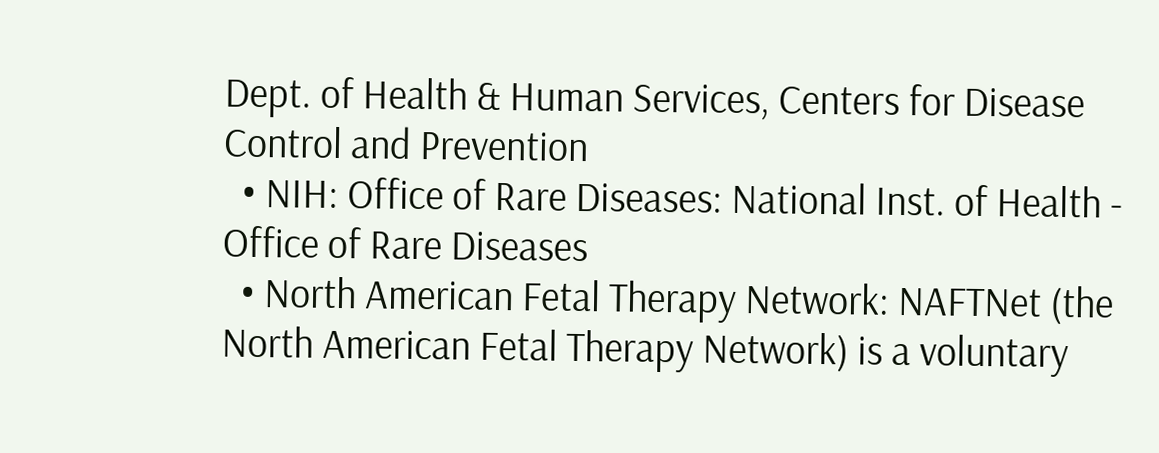Dept. of Health & Human Services, Centers for Disease Control and Prevention
  • NIH: Office of Rare Diseases: National Inst. of Health - Office of Rare Diseases
  • North American Fetal Therapy Network: NAFTNet (the North American Fetal Therapy Network) is a voluntary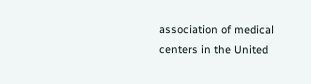association of medical centers in the United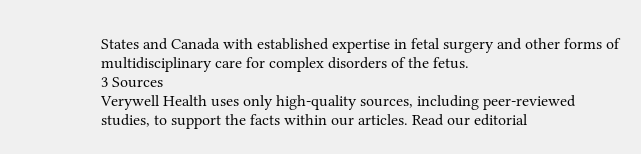States and Canada with established expertise in fetal surgery and other forms of multidisciplinary care for complex disorders of the fetus.
3 Sources
Verywell Health uses only high-quality sources, including peer-reviewed studies, to support the facts within our articles. Read our editorial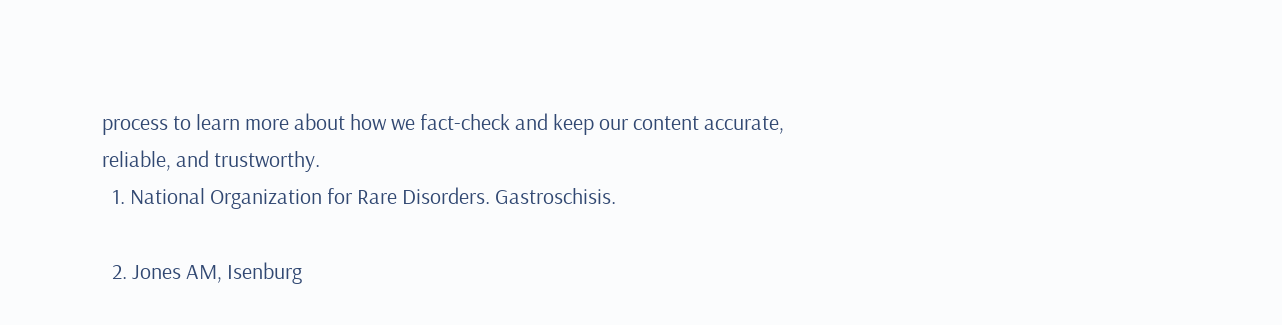process to learn more about how we fact-check and keep our content accurate, reliable, and trustworthy.
  1. National Organization for Rare Disorders. Gastroschisis.

  2. Jones AM, Isenburg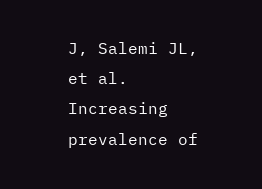J, Salemi JL, et al. Increasing prevalence of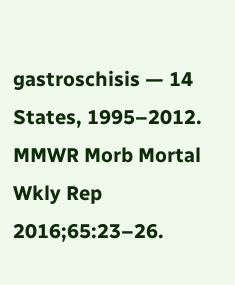gastroschisis — 14 States, 1995–2012. MMWR Morb Mortal Wkly Rep 2016;65:23–26.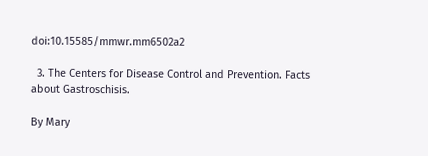doi:10.15585/mmwr.mm6502a2

  3. The Centers for Disease Control and Prevention. Facts about Gastroschisis.

By Mary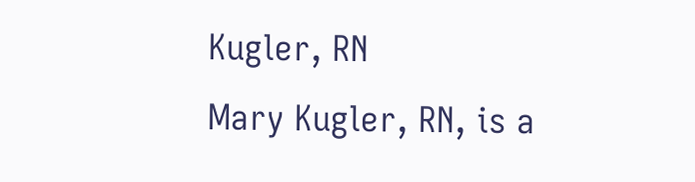Kugler, RN
Mary Kugler, RN, is a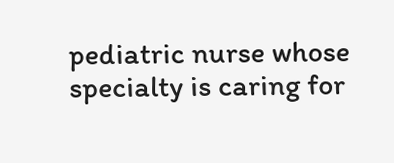pediatric nurse whose specialty is caring for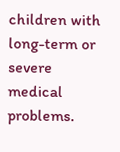children with long-term or severe medical problems.